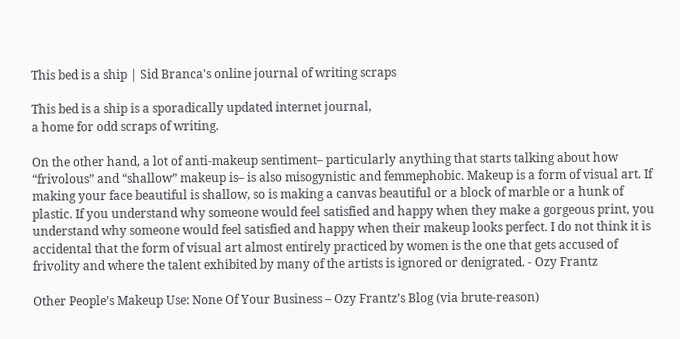This bed is a ship | Sid Branca's online journal of writing scraps

This bed is a ship is a sporadically updated internet journal,
a home for odd scraps of writing.

On the other hand, a lot of anti-makeup sentiment– particularly anything that starts talking about how “frivolous” and “shallow” makeup is– is also misogynistic and femmephobic. Makeup is a form of visual art. If making your face beautiful is shallow, so is making a canvas beautiful or a block of marble or a hunk of plastic. If you understand why someone would feel satisfied and happy when they make a gorgeous print, you understand why someone would feel satisfied and happy when their makeup looks perfect. I do not think it is accidental that the form of visual art almost entirely practiced by women is the one that gets accused of frivolity and where the talent exhibited by many of the artists is ignored or denigrated. - Ozy Frantz

Other People’s Makeup Use: None Of Your Business – Ozy Frantz’s Blog (via brute-reason)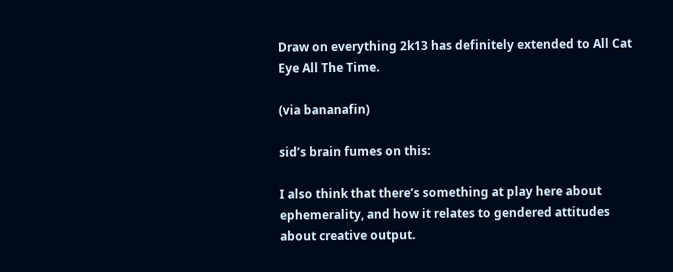Draw on everything 2k13 has definitely extended to All Cat Eye All The Time.

(via bananafin)

sid’s brain fumes on this:

I also think that there’s something at play here about ephemerality, and how it relates to gendered attitudes about creative output.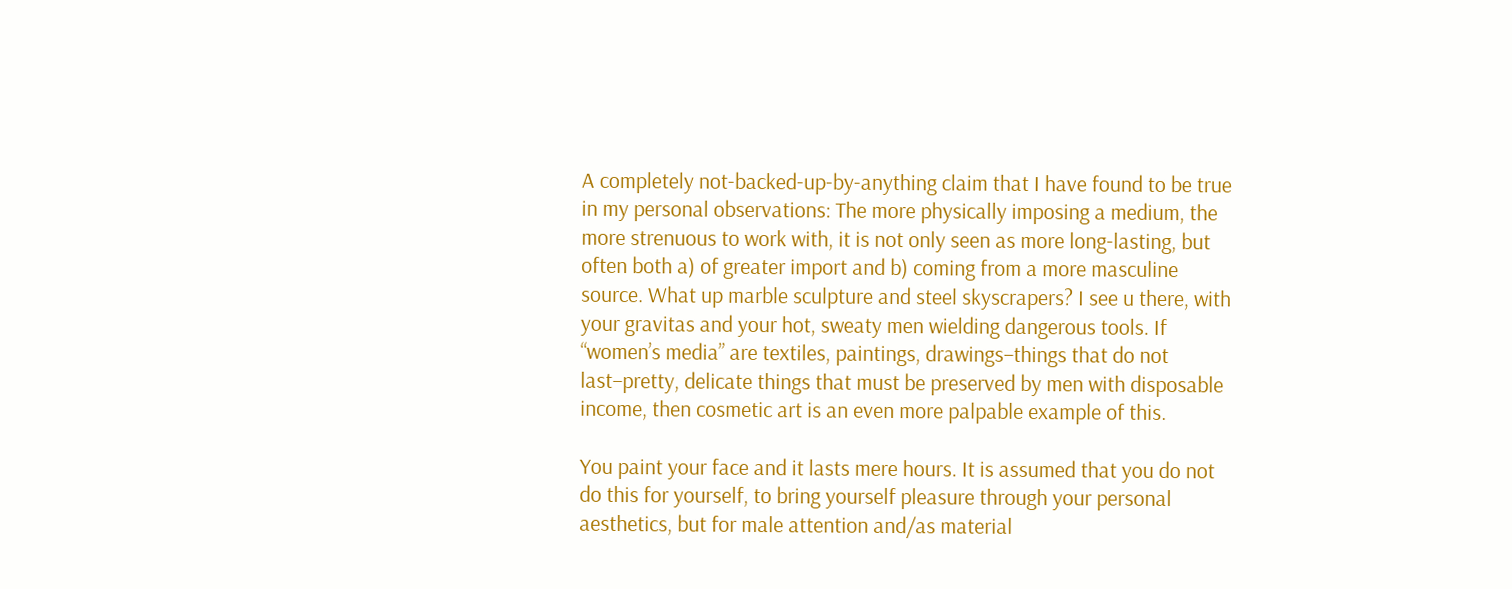A completely not-backed-up-by-anything claim that I have found to be true in my personal observations: The more physically imposing a medium, the more strenuous to work with, it is not only seen as more long-lasting, but often both a) of greater import and b) coming from a more masculine source. What up marble sculpture and steel skyscrapers? I see u there, with your gravitas and your hot, sweaty men wielding dangerous tools. If “women’s media” are textiles, paintings, drawings–things that do not last–pretty, delicate things that must be preserved by men with disposable income, then cosmetic art is an even more palpable example of this.

You paint your face and it lasts mere hours. It is assumed that you do not do this for yourself, to bring yourself pleasure through your personal aesthetics, but for male attention and/as material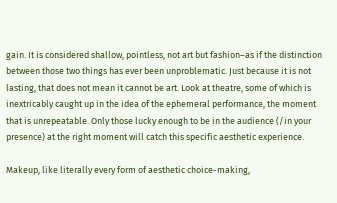gain. It is considered shallow, pointless, not art but fashion–as if the distinction between those two things has ever been unproblematic. Just because it is not lasting, that does not mean it cannot be art. Look at theatre, some of which is inextricably caught up in the idea of the ephemeral performance, the moment that is unrepeatable. Only those lucky enough to be in the audience (/in your presence) at the right moment will catch this specific aesthetic experience.

Makeup, like literally every form of aesthetic choice-making,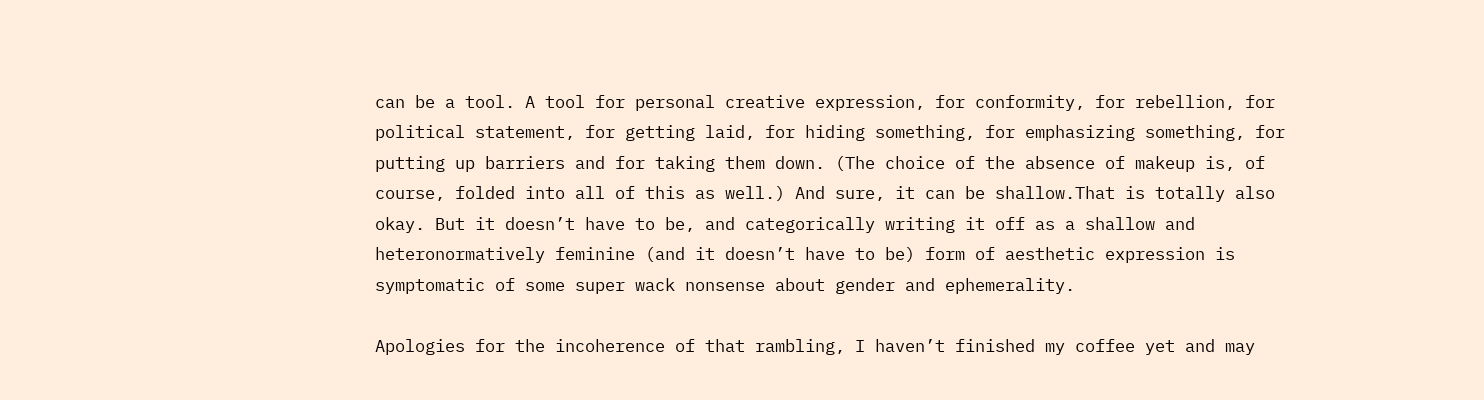can be a tool. A tool for personal creative expression, for conformity, for rebellion, for political statement, for getting laid, for hiding something, for emphasizing something, for putting up barriers and for taking them down. (The choice of the absence of makeup is, of course, folded into all of this as well.) And sure, it can be shallow.That is totally also okay. But it doesn’t have to be, and categorically writing it off as a shallow and heteronormatively feminine (and it doesn’t have to be) form of aesthetic expression is symptomatic of some super wack nonsense about gender and ephemerality.

Apologies for the incoherence of that rambling, I haven’t finished my coffee yet and may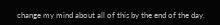change my mind about all of this by the end of the day.